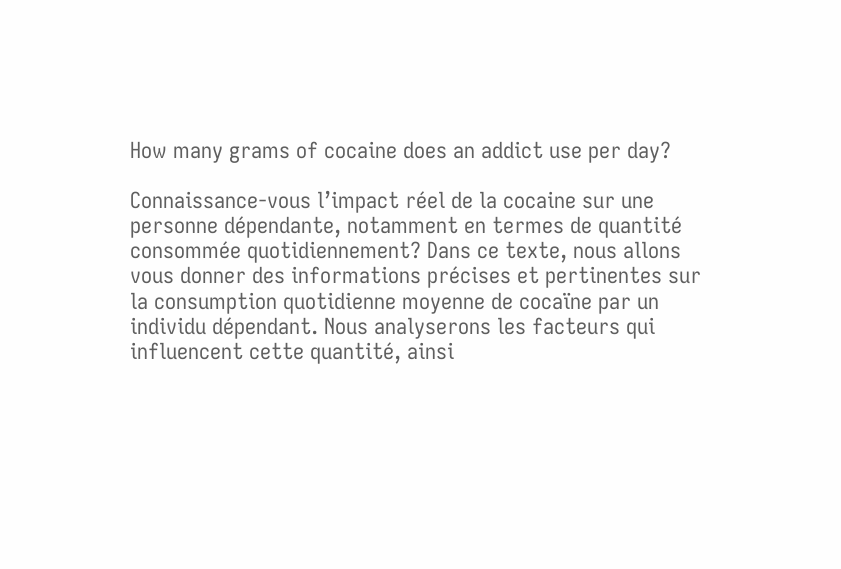How many grams of cocaine does an addict use per day?

Connaissance-vous l’impact réel de la cocaine sur une personne dépendante, notamment en termes de quantité consommée quotidiennement? Dans ce texte, nous allons vous donner des informations précises et pertinentes sur la consumption quotidienne moyenne de cocaïne par un individu dépendant. Nous analyserons les facteurs qui influencent cette quantité, ainsi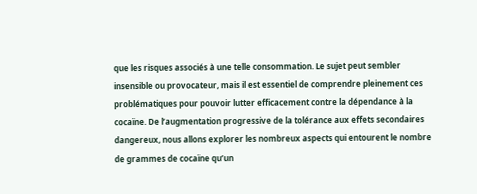que les risques associés à une telle consommation. Le sujet peut sembler insensible ou provocateur, mais il est essentiel de comprendre pleinement ces problématiques pour pouvoir lutter efficacement contre la dépendance à la cocaïne. De l’augmentation progressive de la tolérance aux effets secondaires dangereux, nous allons explorer les nombreux aspects qui entourent le nombre de grammes de cocaïne qu’un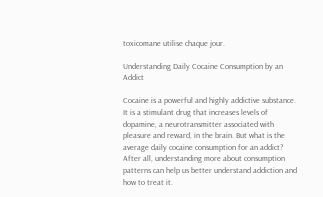toxicomane utilise chaque jour.

Understanding Daily Cocaine Consumption by an Addict

Cocaine is a powerful and highly addictive substance. It is a stimulant drug that increases levels of dopamine, a neurotransmitter associated with pleasure and reward, in the brain. But what is the average daily cocaine consumption for an addict? After all, understanding more about consumption patterns can help us better understand addiction and how to treat it.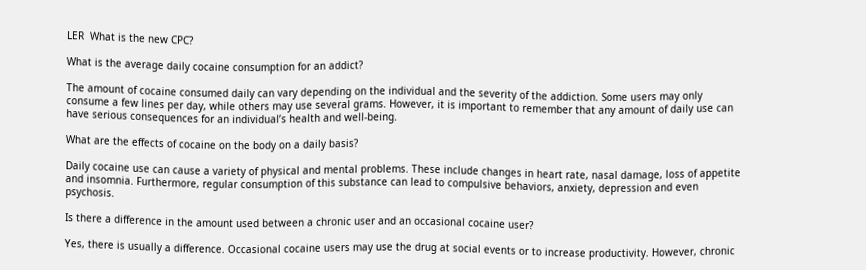LER  What is the new CPC?

What is the average daily cocaine consumption for an addict?

The amount of cocaine consumed daily can vary depending on the individual and the severity of the addiction. Some users may only consume a few lines per day, while others may use several grams. However, it is important to remember that any amount of daily use can have serious consequences for an individual’s health and well-being.

What are the effects of cocaine on the body on a daily basis?

Daily cocaine use can cause a variety of physical and mental problems. These include changes in heart rate, nasal damage, loss of appetite and insomnia. Furthermore, regular consumption of this substance can lead to compulsive behaviors, anxiety, depression and even psychosis.

Is there a difference in the amount used between a chronic user and an occasional cocaine user?

Yes, there is usually a difference. Occasional cocaine users may use the drug at social events or to increase productivity. However, chronic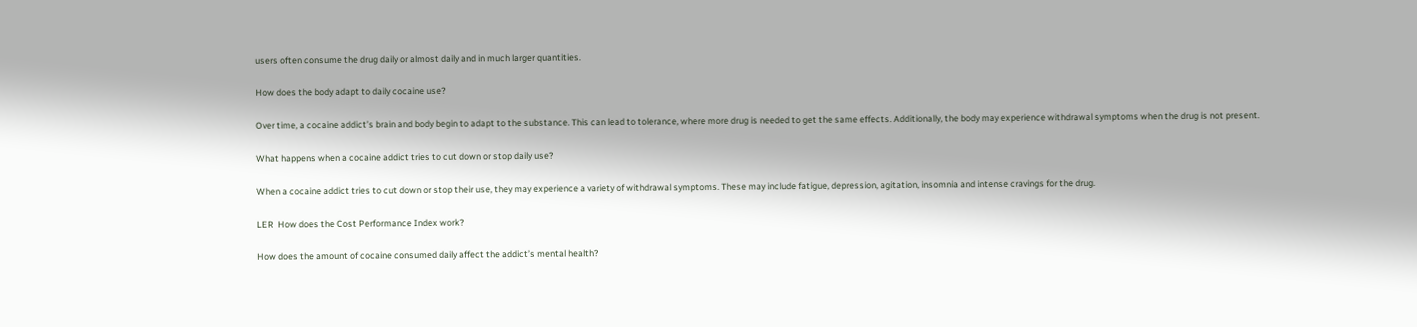users often consume the drug daily or almost daily and in much larger quantities.

How does the body adapt to daily cocaine use?

Over time, a cocaine addict’s brain and body begin to adapt to the substance. This can lead to tolerance, where more drug is needed to get the same effects. Additionally, the body may experience withdrawal symptoms when the drug is not present.

What happens when a cocaine addict tries to cut down or stop daily use?

When a cocaine addict tries to cut down or stop their use, they may experience a variety of withdrawal symptoms. These may include fatigue, depression, agitation, insomnia and intense cravings for the drug.

LER  How does the Cost Performance Index work?

How does the amount of cocaine consumed daily affect the addict’s mental health?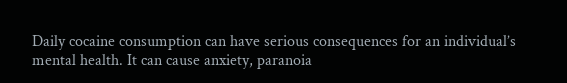Daily cocaine consumption can have serious consequences for an individual’s mental health. It can cause anxiety, paranoia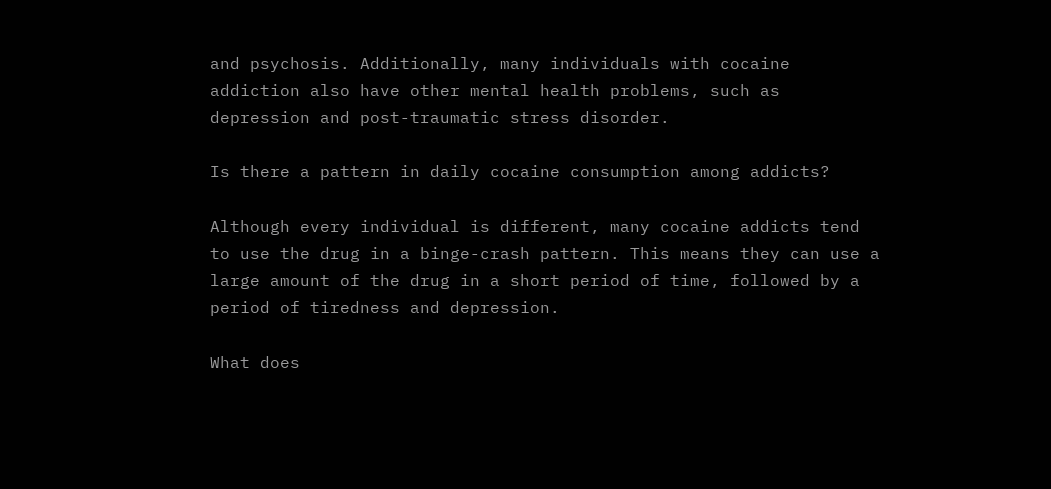and psychosis. Additionally, many individuals with cocaine addiction also have other mental health problems, such as depression and post-traumatic stress disorder.

Is there a pattern in daily cocaine consumption among addicts?

Although every individual is different, many cocaine addicts tend to use the drug in a binge-crash pattern. This means they can use a large amount of the drug in a short period of time, followed by a period of tiredness and depression.

What does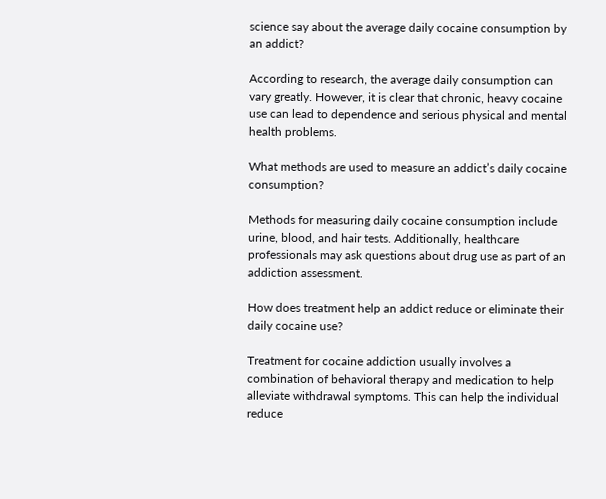science say about the average daily cocaine consumption by an addict?

According to research, the average daily consumption can vary greatly. However, it is clear that chronic, heavy cocaine use can lead to dependence and serious physical and mental health problems.

What methods are used to measure an addict’s daily cocaine consumption?

Methods for measuring daily cocaine consumption include urine, blood, and hair tests. Additionally, healthcare professionals may ask questions about drug use as part of an addiction assessment.

How does treatment help an addict reduce or eliminate their daily cocaine use?

Treatment for cocaine addiction usually involves a combination of behavioral therapy and medication to help alleviate withdrawal symptoms. This can help the individual reduce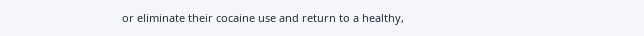or eliminate their cocaine use and return to a healthy,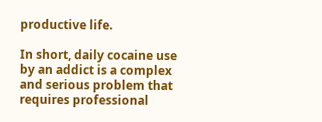productive life.

In short, daily cocaine use by an addict is a complex and serious problem that requires professional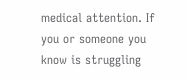medical attention. If you or someone you know is struggling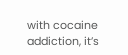with cocaine addiction, it’s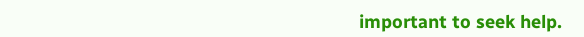important to seek help.